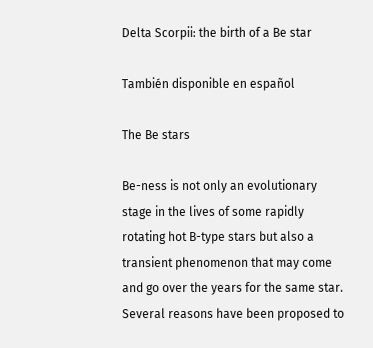Delta Scorpii: the birth of a Be star

También disponible en español

The Be stars

Be-ness is not only an evolutionary stage in the lives of some rapidly rotating hot B-type stars but also a transient phenomenon that may come and go over the years for the same star.  Several reasons have been proposed to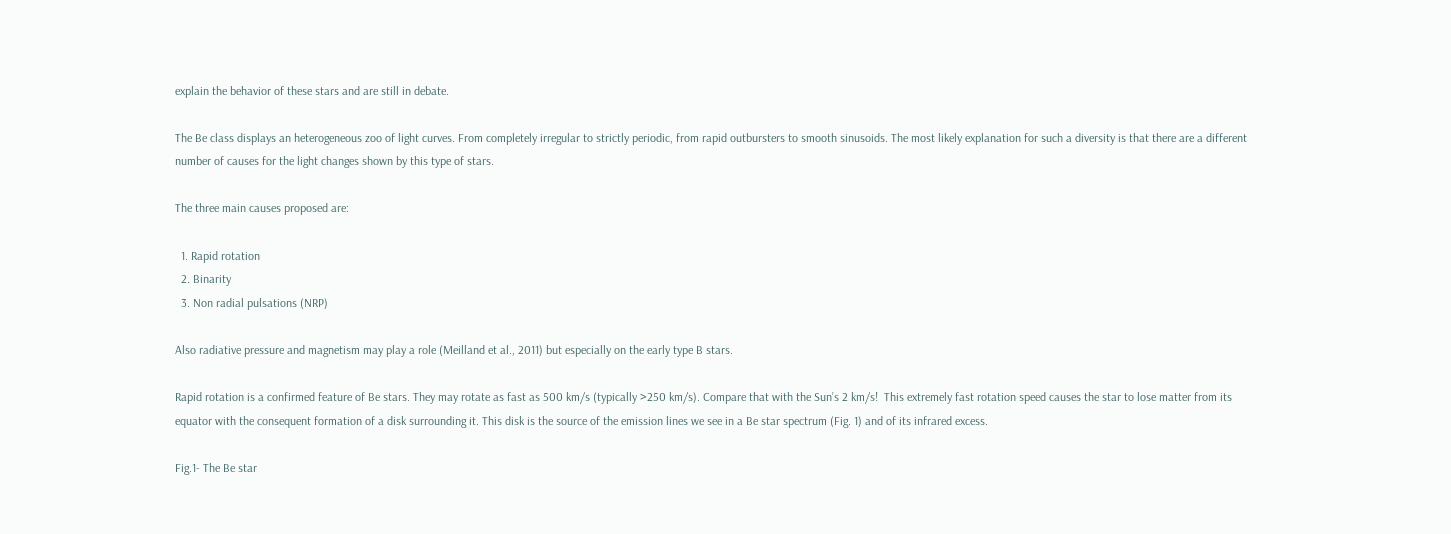explain the behavior of these stars and are still in debate.

The Be class displays an heterogeneous zoo of light curves. From completely irregular to strictly periodic, from rapid outbursters to smooth sinusoids. The most likely explanation for such a diversity is that there are a different number of causes for the light changes shown by this type of stars.

The three main causes proposed are:

  1. Rapid rotation
  2. Binarity
  3. Non radial pulsations (NRP)

Also radiative pressure and magnetism may play a role (Meilland et al., 2011) but especially on the early type B stars.

Rapid rotation is a confirmed feature of Be stars. They may rotate as fast as 500 km/s (typically >250 km/s). Compare that with the Sun’s 2 km/s!  This extremely fast rotation speed causes the star to lose matter from its equator with the consequent formation of a disk surrounding it. This disk is the source of the emission lines we see in a Be star spectrum (Fig. 1) and of its infrared excess.

Fig.1- The Be star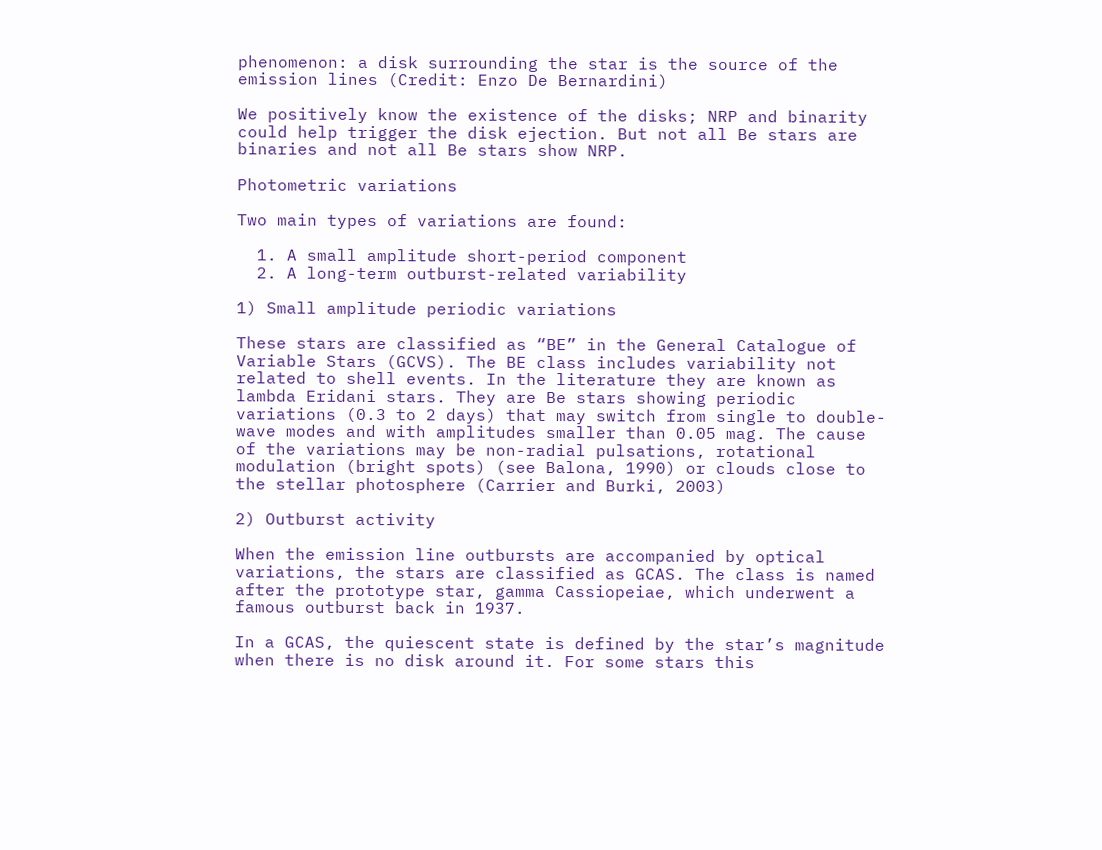phenomenon: a disk surrounding the star is the source of the emission lines (Credit: Enzo De Bernardini)

We positively know the existence of the disks; NRP and binarity could help trigger the disk ejection. But not all Be stars are binaries and not all Be stars show NRP.

Photometric variations

Two main types of variations are found:

  1. A small amplitude short-period component
  2. A long-term outburst-related variability

1) Small amplitude periodic variations

These stars are classified as “BE” in the General Catalogue of Variable Stars (GCVS). The BE class includes variability not related to shell events. In the literature they are known as lambda Eridani stars. They are Be stars showing periodic variations (0.3 to 2 days) that may switch from single to double-wave modes and with amplitudes smaller than 0.05 mag. The cause of the variations may be non-radial pulsations, rotational modulation (bright spots) (see Balona, 1990) or clouds close to the stellar photosphere (Carrier and Burki, 2003)

2) Outburst activity

When the emission line outbursts are accompanied by optical variations, the stars are classified as GCAS. The class is named after the prototype star, gamma Cassiopeiae, which underwent a famous outburst back in 1937.

In a GCAS, the quiescent state is defined by the star’s magnitude when there is no disk around it. For some stars this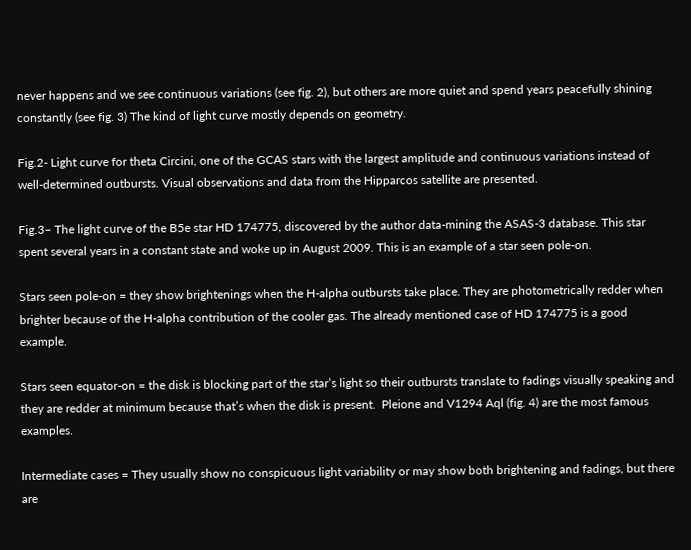never happens and we see continuous variations (see fig. 2), but others are more quiet and spend years peacefully shining constantly (see fig. 3) The kind of light curve mostly depends on geometry.

Fig.2- Light curve for theta Circini, one of the GCAS stars with the largest amplitude and continuous variations instead of well-determined outbursts. Visual observations and data from the Hipparcos satellite are presented.

Fig.3– The light curve of the B5e star HD 174775, discovered by the author data-mining the ASAS-3 database. This star spent several years in a constant state and woke up in August 2009. This is an example of a star seen pole-on.

Stars seen pole-on = they show brightenings when the H-alpha outbursts take place. They are photometrically redder when brighter because of the H-alpha contribution of the cooler gas. The already mentioned case of HD 174775 is a good example.

Stars seen equator-on = the disk is blocking part of the star’s light so their outbursts translate to fadings visually speaking and they are redder at minimum because that’s when the disk is present.  Pleione and V1294 Aql (fig. 4) are the most famous examples.

Intermediate cases = They usually show no conspicuous light variability or may show both brightening and fadings, but there are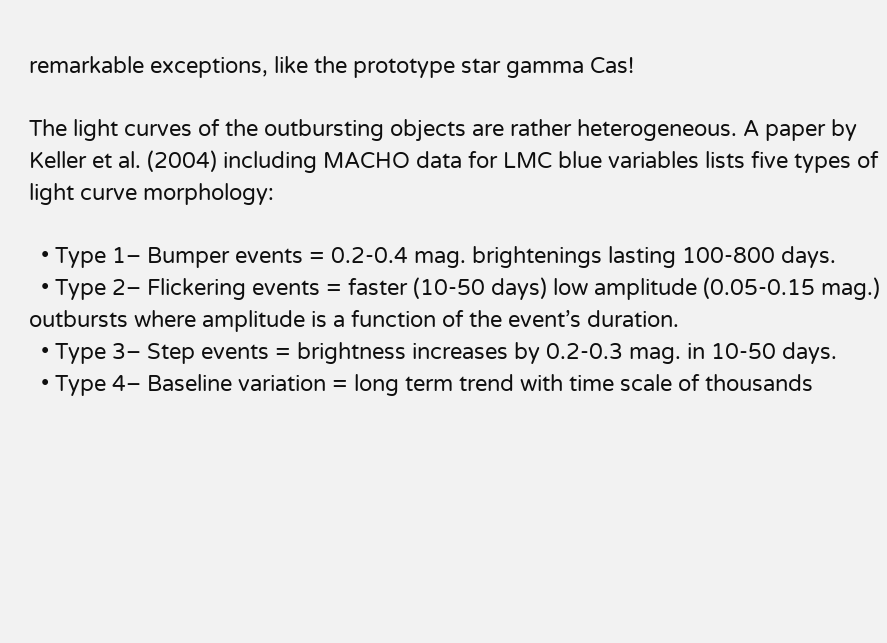remarkable exceptions, like the prototype star gamma Cas!

The light curves of the outbursting objects are rather heterogeneous. A paper by Keller et al. (2004) including MACHO data for LMC blue variables lists five types of light curve morphology:

  • Type 1– Bumper events = 0.2-0.4 mag. brightenings lasting 100-800 days.
  • Type 2– Flickering events = faster (10-50 days) low amplitude (0.05-0.15 mag.) outbursts where amplitude is a function of the event’s duration.
  • Type 3– Step events = brightness increases by 0.2-0.3 mag. in 10-50 days.
  • Type 4– Baseline variation = long term trend with time scale of thousands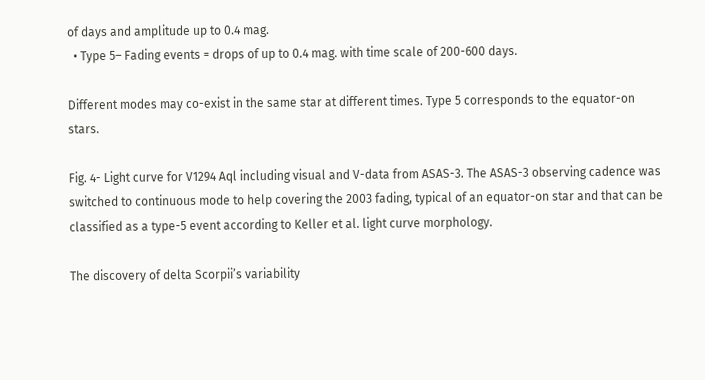of days and amplitude up to 0.4 mag.
  • Type 5– Fading events = drops of up to 0.4 mag. with time scale of 200-600 days.

Different modes may co-exist in the same star at different times. Type 5 corresponds to the equator-on stars.

Fig. 4- Light curve for V1294 Aql including visual and V-data from ASAS-3. The ASAS-3 observing cadence was switched to continuous mode to help covering the 2003 fading, typical of an equator-on star and that can be classified as a type-5 event according to Keller et al. light curve morphology.

The discovery of delta Scorpii’s variability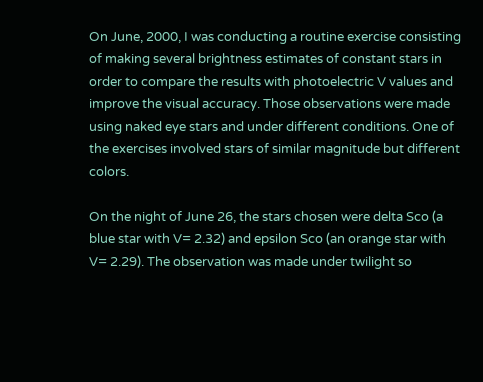On June, 2000, I was conducting a routine exercise consisting of making several brightness estimates of constant stars in order to compare the results with photoelectric V values and improve the visual accuracy. Those observations were made using naked eye stars and under different conditions. One of the exercises involved stars of similar magnitude but different colors.

On the night of June 26, the stars chosen were delta Sco (a blue star with V= 2.32) and epsilon Sco (an orange star with V= 2.29). The observation was made under twilight so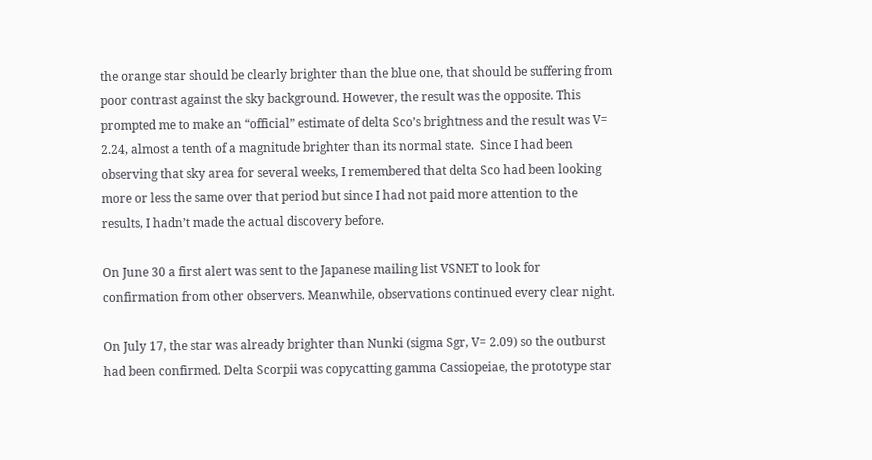the orange star should be clearly brighter than the blue one, that should be suffering from poor contrast against the sky background. However, the result was the opposite. This prompted me to make an “official” estimate of delta Sco’s brightness and the result was V= 2.24, almost a tenth of a magnitude brighter than its normal state.  Since I had been observing that sky area for several weeks, I remembered that delta Sco had been looking more or less the same over that period but since I had not paid more attention to the results, I hadn’t made the actual discovery before.

On June 30 a first alert was sent to the Japanese mailing list VSNET to look for confirmation from other observers. Meanwhile, observations continued every clear night.

On July 17, the star was already brighter than Nunki (sigma Sgr, V= 2.09) so the outburst had been confirmed. Delta Scorpii was copycatting gamma Cassiopeiae, the prototype star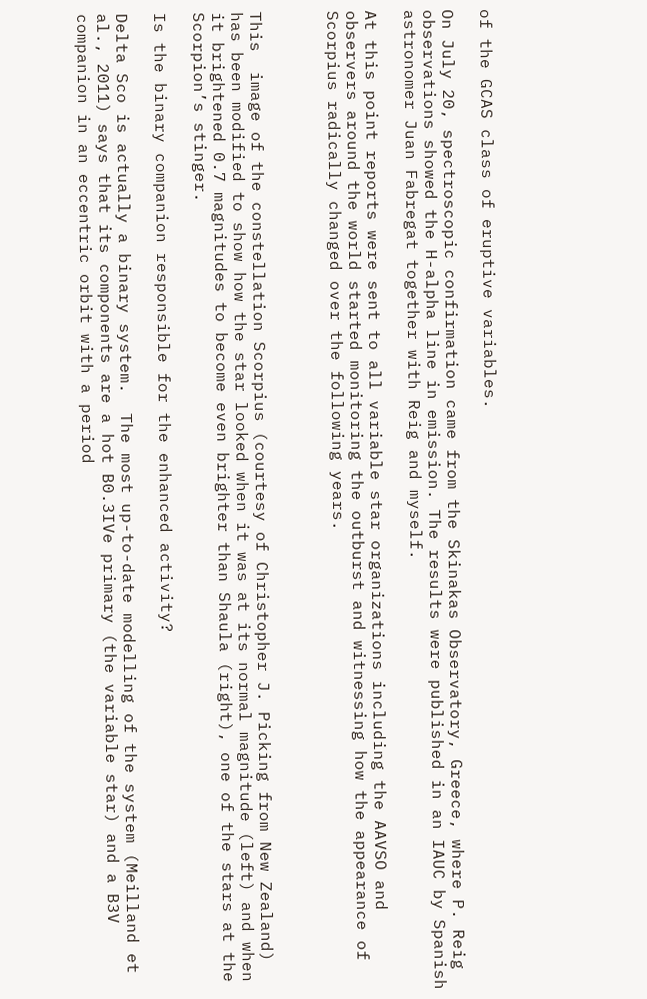of the GCAS class of eruptive variables.

On July 20, spectroscopic confirmation came from the Skinakas Observatory, Greece, where P. Reig observations showed the H-alpha line in emission. The results were published in an IAUC by Spanish astronomer Juan Fabregat together with Reig and myself.

At this point reports were sent to all variable star organizations including the AAVSO and observers around the world started monitoring the outburst and witnessing how the appearance of Scorpius radically changed over the following years.



This  image of the constellation Scorpius (courtesy of Christopher J. Picking from New Zealand) has been modified to show how the star looked when it was at its normal magnitude (left) and when it brightened 0.7 magnitudes to become even brighter than Shaula (right), one of the stars at the Scorpion’s stinger.

Is the binary companion responsible for the enhanced activity?

Delta Sco is actually a binary system.  The most up-to-date modelling of the system (Meilland et al., 2011) says that its components are a hot B0.3IVe primary (the variable star) and a B3V companion in an eccentric orbit with a period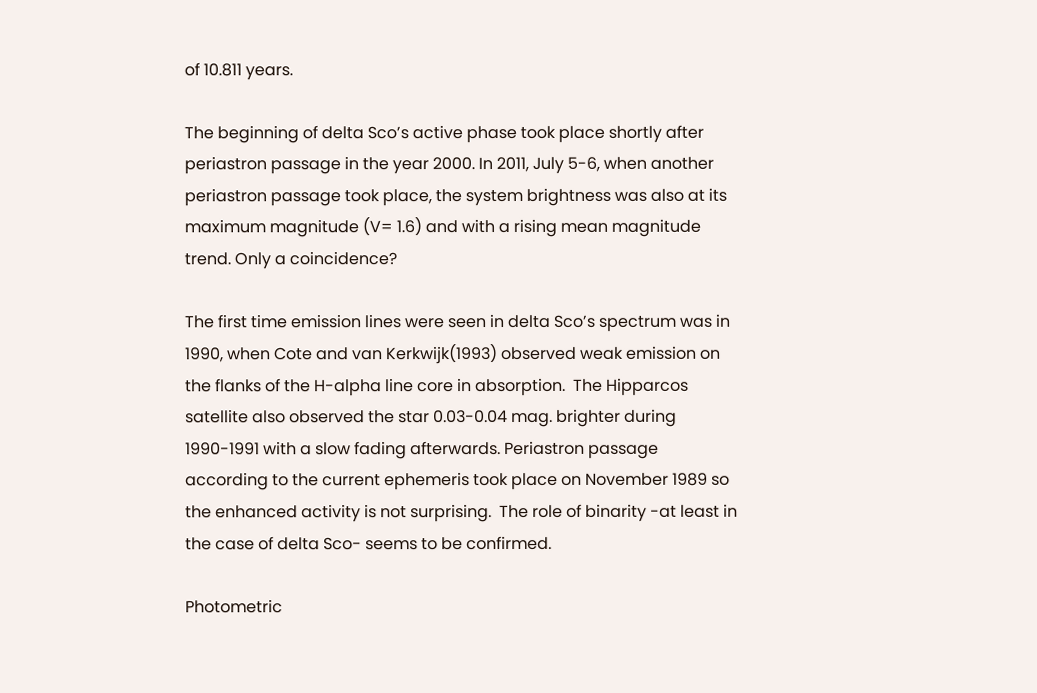of 10.811 years.

The beginning of delta Sco’s active phase took place shortly after periastron passage in the year 2000. In 2011, July 5-6, when another periastron passage took place, the system brightness was also at its maximum magnitude (V= 1.6) and with a rising mean magnitude trend. Only a coincidence?

The first time emission lines were seen in delta Sco’s spectrum was in 1990, when Cote and van Kerkwijk(1993) observed weak emission on the flanks of the H-alpha line core in absorption.  The Hipparcos satellite also observed the star 0.03-0.04 mag. brighter during 1990-1991 with a slow fading afterwards. Periastron passage according to the current ephemeris took place on November 1989 so the enhanced activity is not surprising.  The role of binarity -at least in the case of delta Sco- seems to be confirmed.

Photometric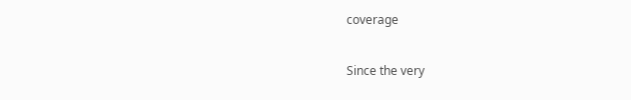coverage

Since the very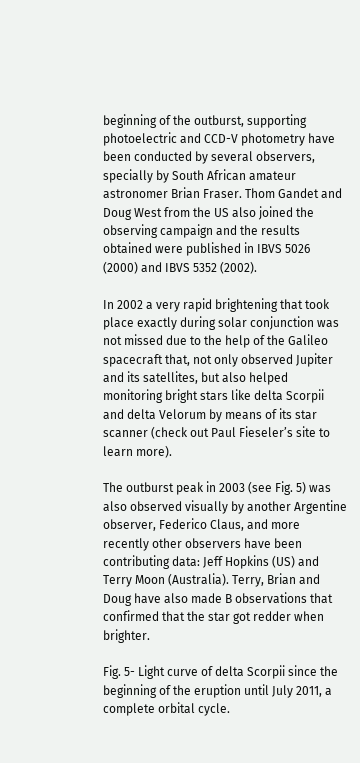beginning of the outburst, supporting photoelectric and CCD-V photometry have been conducted by several observers, specially by South African amateur astronomer Brian Fraser. Thom Gandet and Doug West from the US also joined the observing campaign and the results obtained were published in IBVS 5026 (2000) and IBVS 5352 (2002).

In 2002 a very rapid brightening that took place exactly during solar conjunction was not missed due to the help of the Galileo spacecraft that, not only observed Jupiter and its satellites, but also helped monitoring bright stars like delta Scorpii and delta Velorum by means of its star scanner (check out Paul Fieseler’s site to learn more).

The outburst peak in 2003 (see Fig. 5) was also observed visually by another Argentine observer, Federico Claus, and more recently other observers have been contributing data: Jeff Hopkins (US) and Terry Moon (Australia). Terry, Brian and Doug have also made B observations that confirmed that the star got redder when brighter.

Fig. 5- Light curve of delta Scorpii since the beginning of the eruption until July 2011, a complete orbital cycle.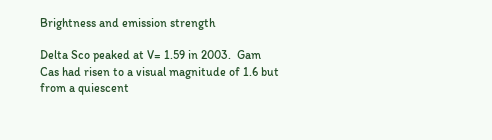Brightness and emission strength

Delta Sco peaked at V= 1.59 in 2003.  Gam Cas had risen to a visual magnitude of 1.6 but from a quiescent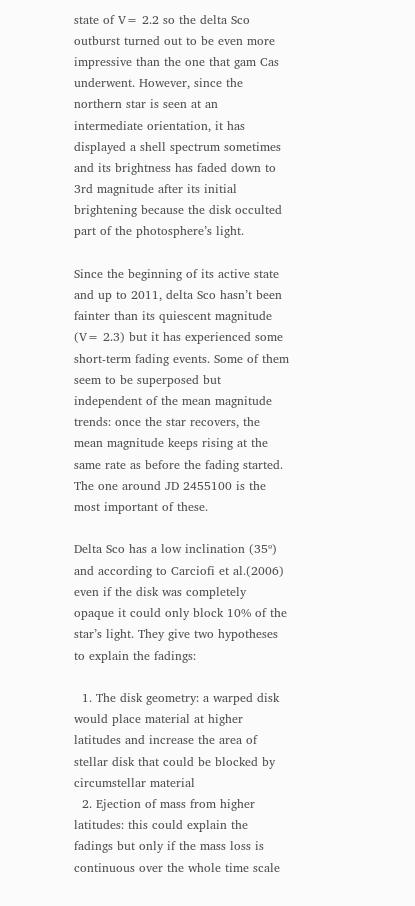state of V= 2.2 so the delta Sco outburst turned out to be even more impressive than the one that gam Cas underwent. However, since the northern star is seen at an intermediate orientation, it has displayed a shell spectrum sometimes and its brightness has faded down to 3rd magnitude after its initial brightening because the disk occulted part of the photosphere’s light.

Since the beginning of its active state and up to 2011, delta Sco hasn’t been fainter than its quiescent magnitude (V= 2.3) but it has experienced some short-term fading events. Some of them seem to be superposed but independent of the mean magnitude trends: once the star recovers, the mean magnitude keeps rising at the same rate as before the fading started. The one around JD 2455100 is the most important of these.

Delta Sco has a low inclination (35º) and according to Carciofi et al.(2006) even if the disk was completely opaque it could only block 10% of the star’s light. They give two hypotheses to explain the fadings:

  1. The disk geometry: a warped disk would place material at higher latitudes and increase the area of stellar disk that could be blocked by circumstellar material
  2. Ejection of mass from higher latitudes: this could explain the fadings but only if the mass loss is continuous over the whole time scale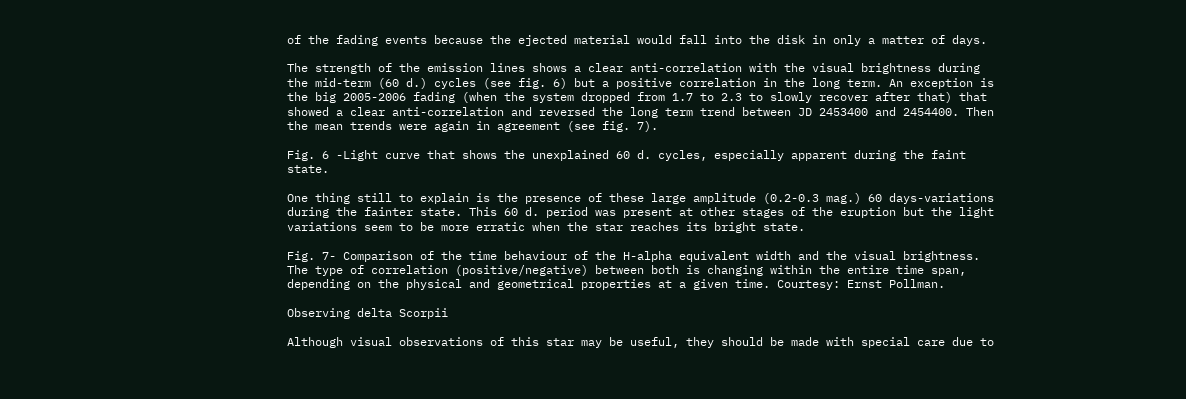of the fading events because the ejected material would fall into the disk in only a matter of days.

The strength of the emission lines shows a clear anti-correlation with the visual brightness during the mid-term (60 d.) cycles (see fig. 6) but a positive correlation in the long term. An exception is the big 2005-2006 fading (when the system dropped from 1.7 to 2.3 to slowly recover after that) that showed a clear anti-correlation and reversed the long term trend between JD 2453400 and 2454400. Then the mean trends were again in agreement (see fig. 7).

Fig. 6 -Light curve that shows the unexplained 60 d. cycles, especially apparent during the faint state.

One thing still to explain is the presence of these large amplitude (0.2-0.3 mag.) 60 days-variations during the fainter state. This 60 d. period was present at other stages of the eruption but the light variations seem to be more erratic when the star reaches its bright state.

Fig. 7- Comparison of the time behaviour of the H-alpha equivalent width and the visual brightness. The type of correlation (positive/negative) between both is changing within the entire time span, depending on the physical and geometrical properties at a given time. Courtesy: Ernst Pollman.

Observing delta Scorpii

Although visual observations of this star may be useful, they should be made with special care due to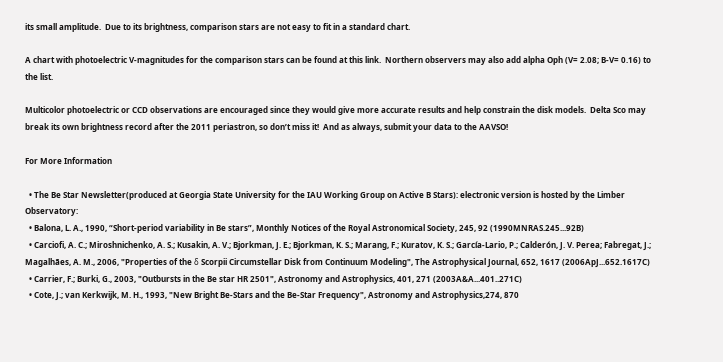its small amplitude.  Due to its brightness, comparison stars are not easy to fit in a standard chart.

A chart with photoelectric V-magnitudes for the comparison stars can be found at this link.  Northern observers may also add alpha Oph (V= 2.08; B-V= 0.16) to the list.

Multicolor photoelectric or CCD observations are encouraged since they would give more accurate results and help constrain the disk models.  Delta Sco may break its own brightness record after the 2011 periastron, so don’t miss it!  And as always, submit your data to the AAVSO!

For More Information

  • The Be Star Newsletter(produced at Georgia State University for the IAU Working Group on Active B Stars): electronic version is hosted by the Limber Observatory:
  • Balona, L. A., 1990, “Short-period variability in Be stars”, Monthly Notices of the Royal Astronomical Society, 245, 92 (1990MNRAS.245...92B)
  • Carciofi, A. C.; Miroshnichenko, A. S.; Kusakin, A. V.; Bjorkman, J. E.; Bjorkman, K. S.; Marang, F.; Kuratov, K. S.; García-Lario, P.; Calderón, J. V. Perea; Fabregat, J.; Magalhães, A. M., 2006, "Properties of the δ Scorpii Circumstellar Disk from Continuum Modeling", The Astrophysical Journal, 652, 1617 (2006ApJ...652.1617C)
  • Carrier, F.; Burki, G., 2003, "Outbursts in the Be star HR 2501", Astronomy and Astrophysics, 401, 271 (2003A&A...401..271C)
  • Cote, J.; van Kerkwijk, M. H., 1993, "New Bright Be-Stars and the Be-Star Frequency", Astronomy and Astrophysics,274, 870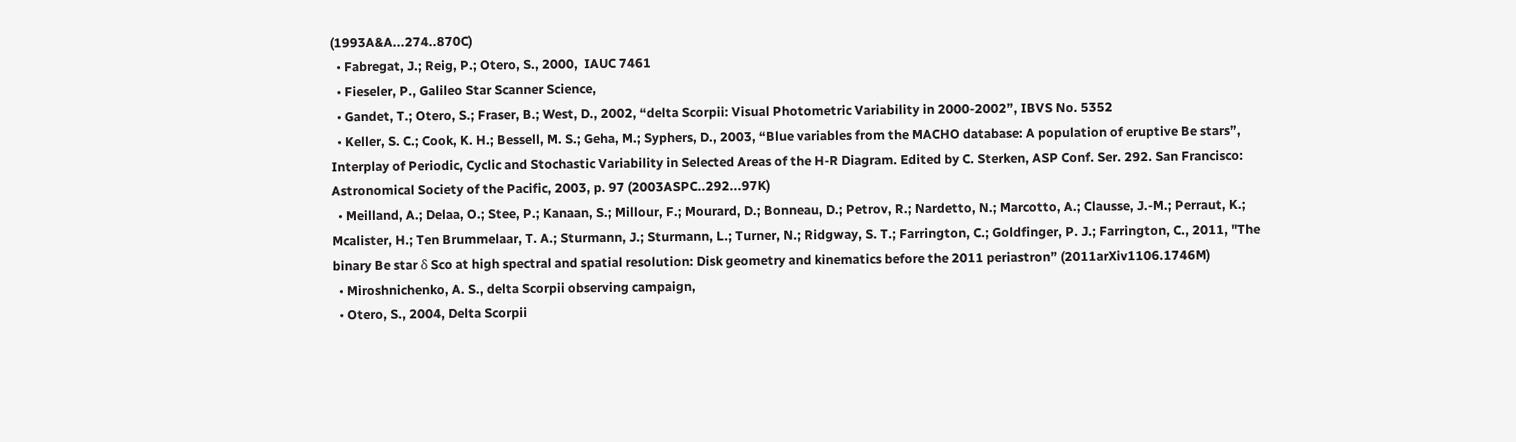(1993A&A...274..870C)
  • Fabregat, J.; Reig, P.; Otero, S., 2000,  IAUC 7461
  • Fieseler, P., Galileo Star Scanner Science,
  • Gandet, T.; Otero, S.; Fraser, B.; West, D., 2002, “delta Scorpii: Visual Photometric Variability in 2000-2002”, IBVS No. 5352
  • Keller, S. C.; Cook, K. H.; Bessell, M. S.; Geha, M.; Syphers, D., 2003, “Blue variables from the MACHO database: A population of eruptive Be stars”, Interplay of Periodic, Cyclic and Stochastic Variability in Selected Areas of the H-R Diagram. Edited by C. Sterken, ASP Conf. Ser. 292. San Francisco: Astronomical Society of the Pacific, 2003, p. 97 (2003ASPC..292...97K)
  • Meilland, A.; Delaa, O.; Stee, P.; Kanaan, S.; Millour, F.; Mourard, D.; Bonneau, D.; Petrov, R.; Nardetto, N.; Marcotto, A.; Clausse, J.-M.; Perraut, K.; Mcalister, H.; Ten Brummelaar, T. A.; Sturmann, J.; Sturmann, L.; Turner, N.; Ridgway, S. T.; Farrington, C.; Goldfinger, P. J.; Farrington, C., 2011, "The binary Be star δ Sco at high spectral and spatial resolution: Disk geometry and kinematics before the 2011 periastron” (2011arXiv1106.1746M)
  • Miroshnichenko, A. S., delta Scorpii observing campaign,
  • Otero, S., 2004, Delta Scorpii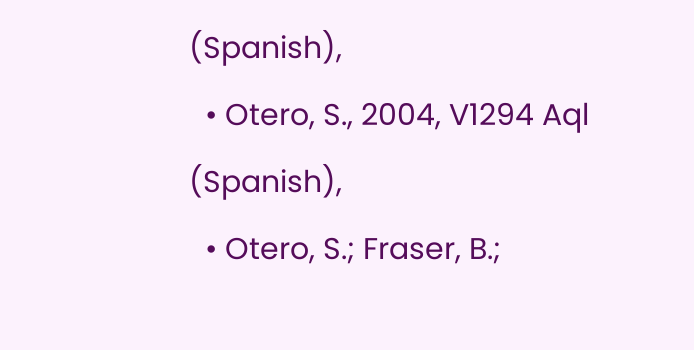(Spanish),
  • Otero, S., 2004, V1294 Aql (Spanish),
  • Otero, S.; Fraser, B.;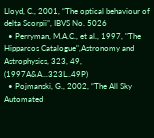Lloyd, C., 2001, “The optical behaviour of delta Scorpii”, IBVS No. 5026
  • Perryman, M.A.C., et al., 1997, "The Hipparcos Catalogue",Astronomy and Astrophysics, 323, 49, (1997A&A...323L..49P)
  • Pojmanski, G., 2002, “The All Sky Automated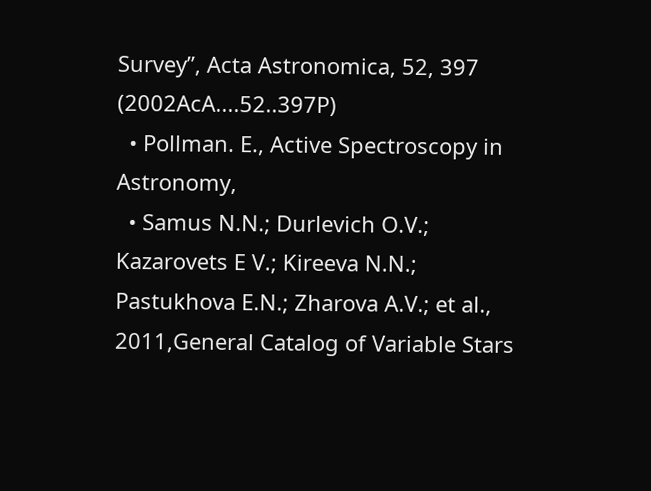Survey”, Acta Astronomica, 52, 397 (2002AcA....52..397P)
  • Pollman. E., Active Spectroscopy in Astronomy,
  • Samus N.N.; Durlevich O.V.; Kazarovets E V.; Kireeva N.N.; Pastukhova E.N.; Zharova A.V.; et al., 2011,General Catalog of Variable Stars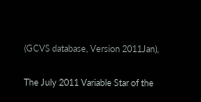(GCVS database, Version 2011Jan),

The July 2011 Variable Star of the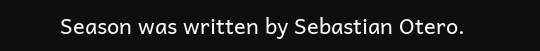Season was written by Sebastian Otero.